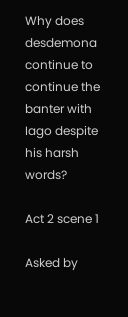Why does desdemona continue to continue the banter with Iago despite his harsh words?

Act 2 scene 1

Asked by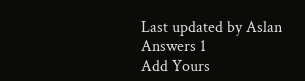Last updated by Aslan
Answers 1
Add Yours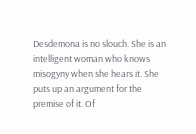Desdemona is no slouch. She is an intelligent woman who knows misogyny when she hears it. She puts up an argument for the premise of it. Of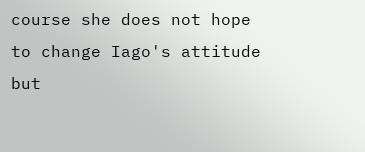course she does not hope to change Iago's attitude but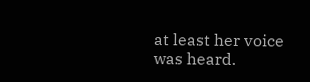at least her voice was heard.